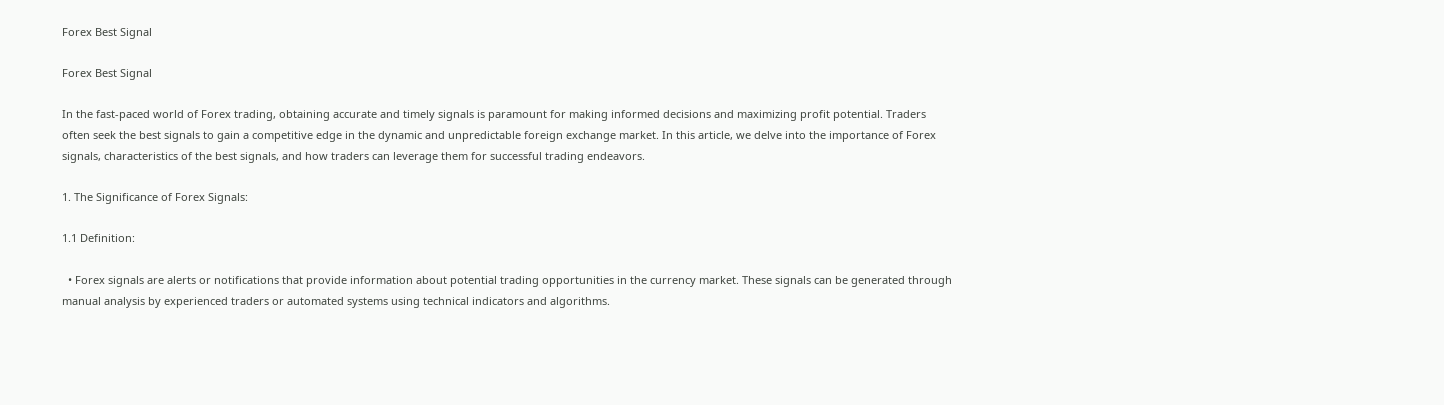Forex Best Signal

Forex Best Signal

In the fast-paced world of Forex trading, obtaining accurate and timely signals is paramount for making informed decisions and maximizing profit potential. Traders often seek the best signals to gain a competitive edge in the dynamic and unpredictable foreign exchange market. In this article, we delve into the importance of Forex signals, characteristics of the best signals, and how traders can leverage them for successful trading endeavors.

1. The Significance of Forex Signals:

1.1 Definition:

  • Forex signals are alerts or notifications that provide information about potential trading opportunities in the currency market. These signals can be generated through manual analysis by experienced traders or automated systems using technical indicators and algorithms.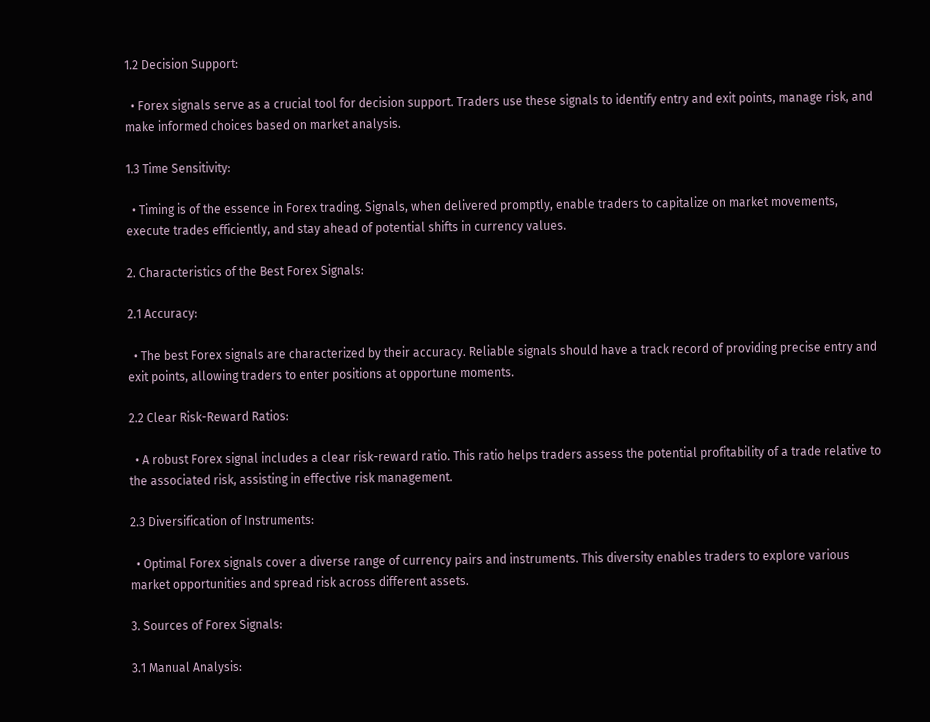1.2 Decision Support:

  • Forex signals serve as a crucial tool for decision support. Traders use these signals to identify entry and exit points, manage risk, and make informed choices based on market analysis.

1.3 Time Sensitivity:

  • Timing is of the essence in Forex trading. Signals, when delivered promptly, enable traders to capitalize on market movements, execute trades efficiently, and stay ahead of potential shifts in currency values.

2. Characteristics of the Best Forex Signals:

2.1 Accuracy:

  • The best Forex signals are characterized by their accuracy. Reliable signals should have a track record of providing precise entry and exit points, allowing traders to enter positions at opportune moments.

2.2 Clear Risk-Reward Ratios:

  • A robust Forex signal includes a clear risk-reward ratio. This ratio helps traders assess the potential profitability of a trade relative to the associated risk, assisting in effective risk management.

2.3 Diversification of Instruments:

  • Optimal Forex signals cover a diverse range of currency pairs and instruments. This diversity enables traders to explore various market opportunities and spread risk across different assets.

3. Sources of Forex Signals:

3.1 Manual Analysis: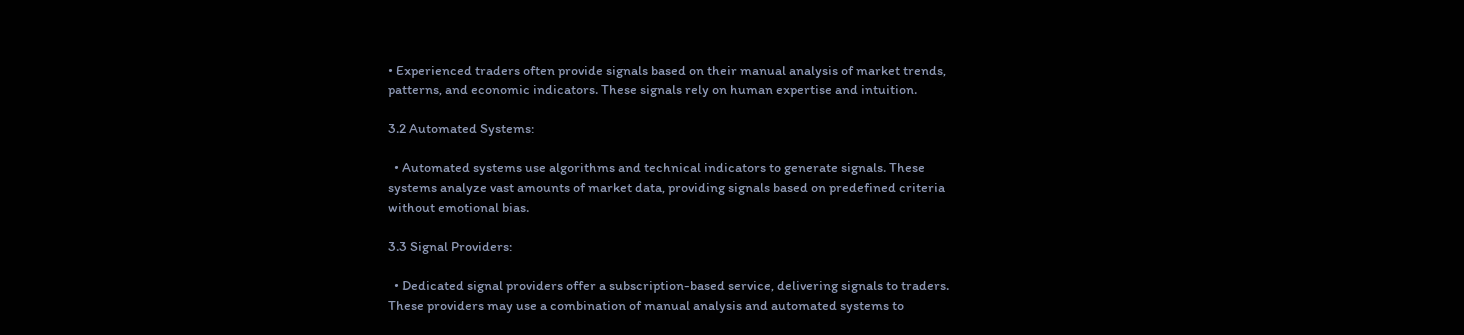• Experienced traders often provide signals based on their manual analysis of market trends, patterns, and economic indicators. These signals rely on human expertise and intuition.

3.2 Automated Systems:

  • Automated systems use algorithms and technical indicators to generate signals. These systems analyze vast amounts of market data, providing signals based on predefined criteria without emotional bias.

3.3 Signal Providers:

  • Dedicated signal providers offer a subscription-based service, delivering signals to traders. These providers may use a combination of manual analysis and automated systems to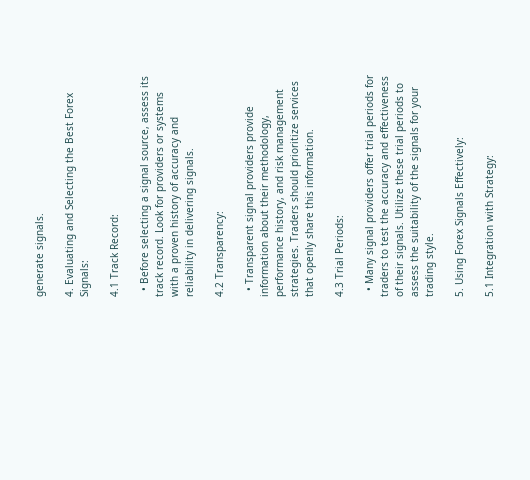generate signals.

4. Evaluating and Selecting the Best Forex Signals:

4.1 Track Record:

  • Before selecting a signal source, assess its track record. Look for providers or systems with a proven history of accuracy and reliability in delivering signals.

4.2 Transparency:

  • Transparent signal providers provide information about their methodology, performance history, and risk management strategies. Traders should prioritize services that openly share this information.

4.3 Trial Periods:

  • Many signal providers offer trial periods for traders to test the accuracy and effectiveness of their signals. Utilize these trial periods to assess the suitability of the signals for your trading style.

5. Using Forex Signals Effectively:

5.1 Integration with Strategy: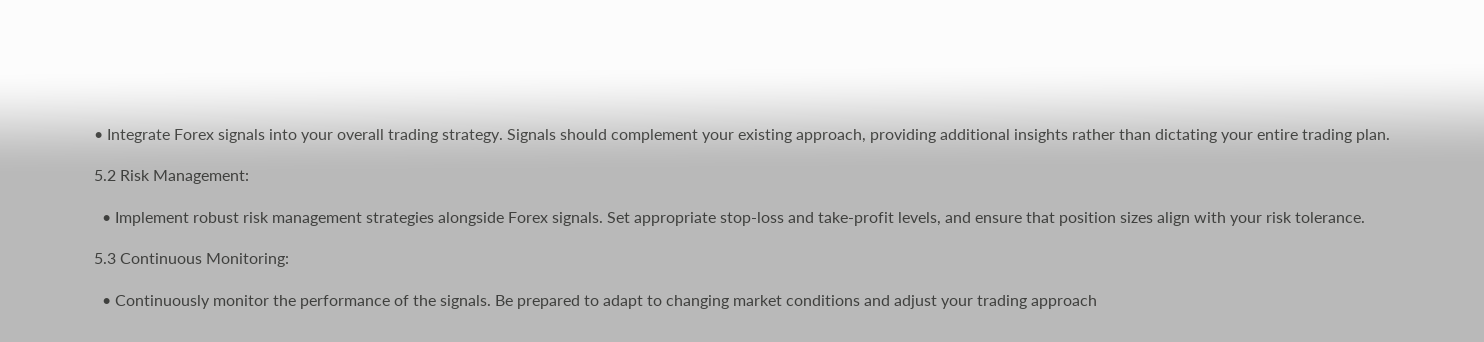• Integrate Forex signals into your overall trading strategy. Signals should complement your existing approach, providing additional insights rather than dictating your entire trading plan.

5.2 Risk Management:

  • Implement robust risk management strategies alongside Forex signals. Set appropriate stop-loss and take-profit levels, and ensure that position sizes align with your risk tolerance.

5.3 Continuous Monitoring:

  • Continuously monitor the performance of the signals. Be prepared to adapt to changing market conditions and adjust your trading approach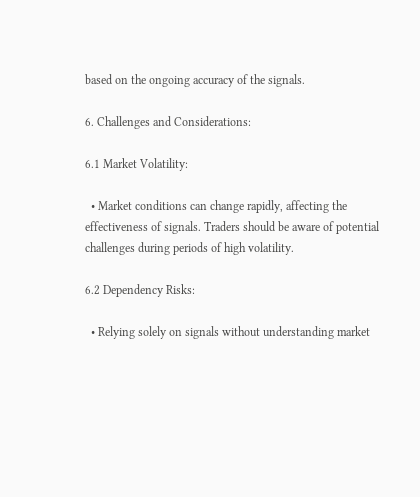based on the ongoing accuracy of the signals.

6. Challenges and Considerations:

6.1 Market Volatility:

  • Market conditions can change rapidly, affecting the effectiveness of signals. Traders should be aware of potential challenges during periods of high volatility.

6.2 Dependency Risks:

  • Relying solely on signals without understanding market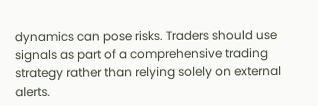dynamics can pose risks. Traders should use signals as part of a comprehensive trading strategy rather than relying solely on external alerts.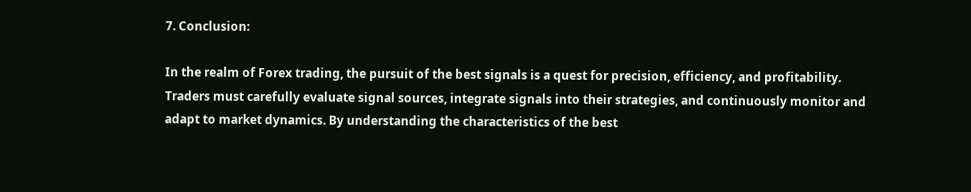7. Conclusion:

In the realm of Forex trading, the pursuit of the best signals is a quest for precision, efficiency, and profitability. Traders must carefully evaluate signal sources, integrate signals into their strategies, and continuously monitor and adapt to market dynamics. By understanding the characteristics of the best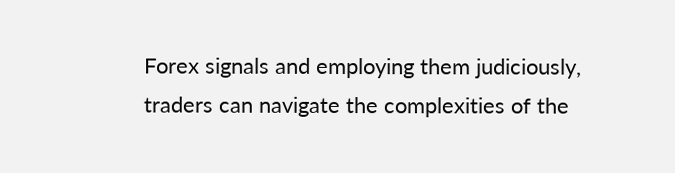Forex signals and employing them judiciously, traders can navigate the complexities of the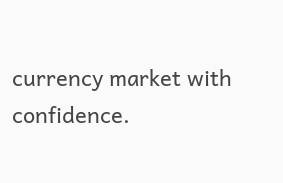currency market with confidence.